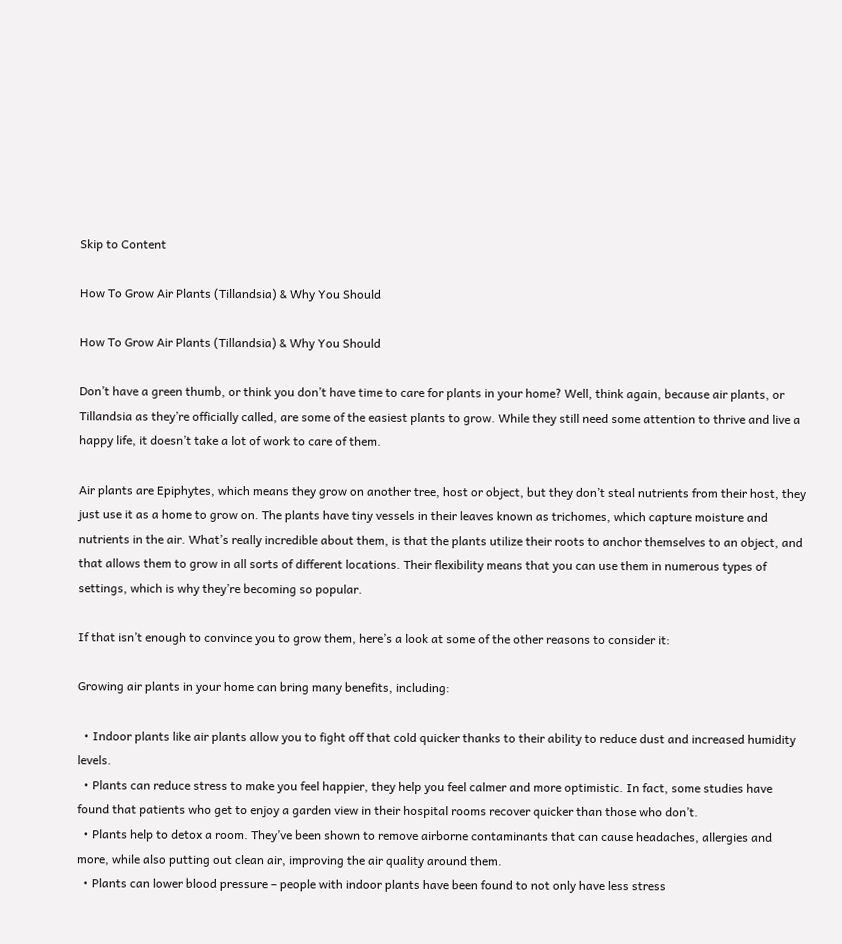Skip to Content

How To Grow Air Plants (Tillandsia) & Why You Should

How To Grow Air Plants (Tillandsia) & Why You Should

Don’t have a green thumb, or think you don’t have time to care for plants in your home? Well, think again, because air plants, or Tillandsia as they’re officially called, are some of the easiest plants to grow. While they still need some attention to thrive and live a happy life, it doesn’t take a lot of work to care of them.

Air plants are Epiphytes, which means they grow on another tree, host or object, but they don’t steal nutrients from their host, they just use it as a home to grow on. The plants have tiny vessels in their leaves known as trichomes, which capture moisture and nutrients in the air. What’s really incredible about them, is that the plants utilize their roots to anchor themselves to an object, and that allows them to grow in all sorts of different locations. Their flexibility means that you can use them in numerous types of settings, which is why they’re becoming so popular.

If that isn’t enough to convince you to grow them, here’s a look at some of the other reasons to consider it:

Growing air plants in your home can bring many benefits, including:

  • Indoor plants like air plants allow you to fight off that cold quicker thanks to their ability to reduce dust and increased humidity levels.
  • Plants can reduce stress to make you feel happier, they help you feel calmer and more optimistic. In fact, some studies have found that patients who get to enjoy a garden view in their hospital rooms recover quicker than those who don’t.
  • Plants help to detox a room. They’ve been shown to remove airborne contaminants that can cause headaches, allergies and more, while also putting out clean air, improving the air quality around them.
  • Plants can lower blood pressure – people with indoor plants have been found to not only have less stress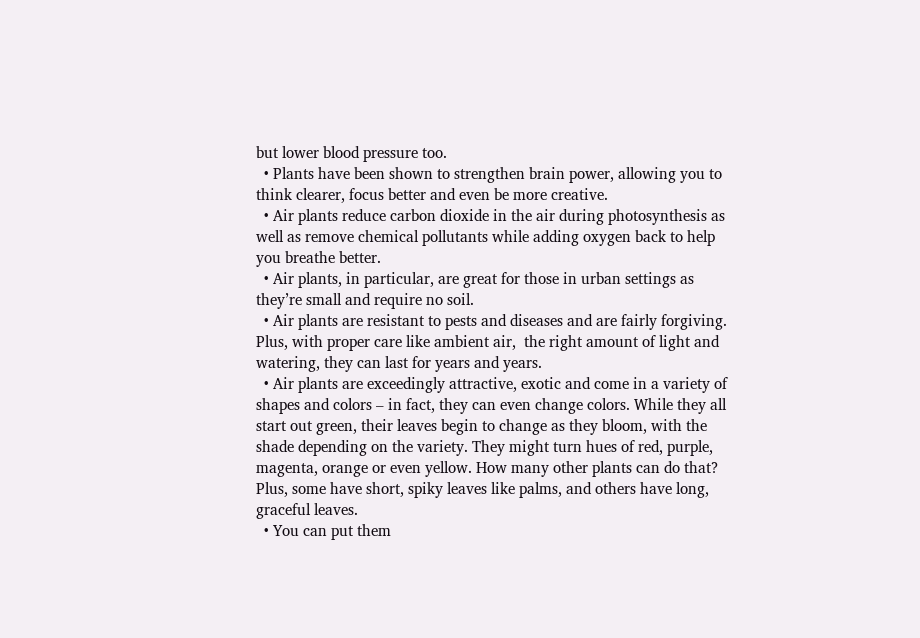but lower blood pressure too.
  • Plants have been shown to strengthen brain power, allowing you to think clearer, focus better and even be more creative.
  • Air plants reduce carbon dioxide in the air during photosynthesis as well as remove chemical pollutants while adding oxygen back to help you breathe better.
  • Air plants, in particular, are great for those in urban settings as they’re small and require no soil.
  • Air plants are resistant to pests and diseases and are fairly forgiving. Plus, with proper care like ambient air,  the right amount of light and watering, they can last for years and years.
  • Air plants are exceedingly attractive, exotic and come in a variety of shapes and colors – in fact, they can even change colors. While they all start out green, their leaves begin to change as they bloom, with the shade depending on the variety. They might turn hues of red, purple, magenta, orange or even yellow. How many other plants can do that? Plus, some have short, spiky leaves like palms, and others have long, graceful leaves.
  • You can put them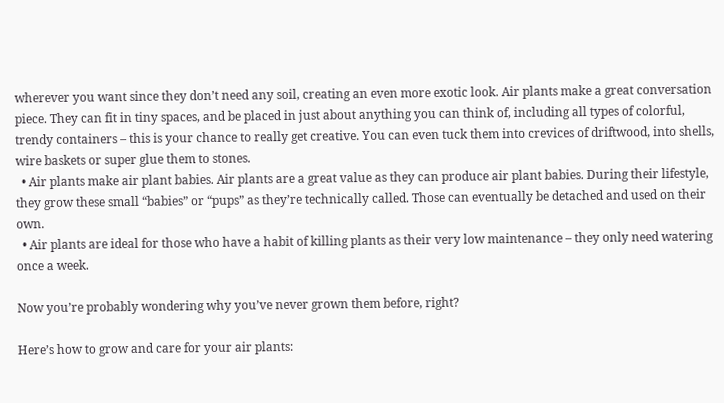wherever you want since they don’t need any soil, creating an even more exotic look. Air plants make a great conversation piece. They can fit in tiny spaces, and be placed in just about anything you can think of, including all types of colorful, trendy containers – this is your chance to really get creative. You can even tuck them into crevices of driftwood, into shells, wire baskets or super glue them to stones.
  • Air plants make air plant babies. Air plants are a great value as they can produce air plant babies. During their lifestyle, they grow these small “babies” or “pups” as they’re technically called. Those can eventually be detached and used on their own.
  • Air plants are ideal for those who have a habit of killing plants as their very low maintenance – they only need watering once a week.

Now you’re probably wondering why you’ve never grown them before, right?

Here’s how to grow and care for your air plants: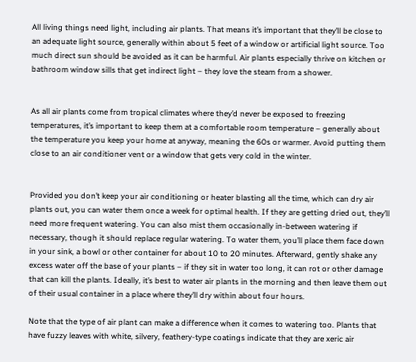All living things need light, including air plants. That means it’s important that they’ll be close to an adequate light source, generally within about 5 feet of a window or artificial light source. Too much direct sun should be avoided as it can be harmful. Air plants especially thrive on kitchen or bathroom window sills that get indirect light – they love the steam from a shower.


As all air plants come from tropical climates where they’d never be exposed to freezing temperatures, it’s important to keep them at a comfortable room temperature – generally about the temperature you keep your home at anyway, meaning the 60s or warmer. Avoid putting them close to an air conditioner vent or a window that gets very cold in the winter.


Provided you don’t keep your air conditioning or heater blasting all the time, which can dry air plants out, you can water them once a week for optimal health. If they are getting dried out, they’ll need more frequent watering. You can also mist them occasionally in-between watering if necessary, though it should replace regular watering. To water them, you’ll place them face down in your sink, a bowl or other container for about 10 to 20 minutes. Afterward, gently shake any excess water off the base of your plants – if they sit in water too long, it can rot or other damage that can kill the plants. Ideally, it’s best to water air plants in the morning and then leave them out of their usual container in a place where they’ll dry within about four hours.

Note that the type of air plant can make a difference when it comes to watering too. Plants that have fuzzy leaves with white, silvery, feathery-type coatings indicate that they are xeric air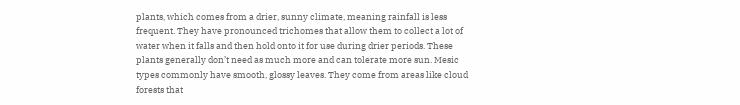plants, which comes from a drier, sunny climate, meaning rainfall is less frequent. They have pronounced trichomes that allow them to collect a lot of water when it falls and then hold onto it for use during drier periods. These plants generally don’t need as much more and can tolerate more sun. Mesic types commonly have smooth, glossy leaves. They come from areas like cloud forests that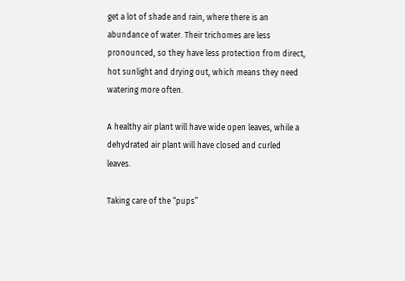get a lot of shade and rain, where there is an abundance of water. Their trichomes are less pronounced, so they have less protection from direct, hot sunlight and drying out, which means they need watering more often.

A healthy air plant will have wide open leaves, while a dehydrated air plant will have closed and curled leaves.

Taking care of the “pups”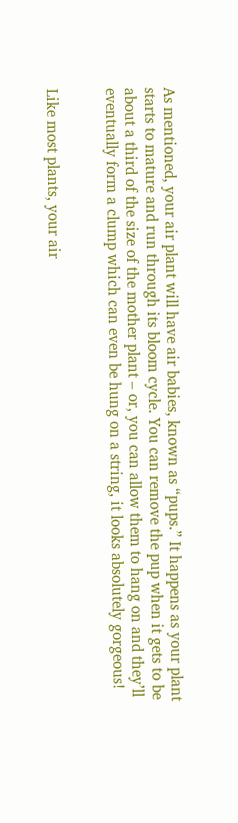As mentioned, your air plant will have air babies, known as “pups.” It happens as your plant starts to mature and run through its bloom cycle. You can remove the pup when it gets to be about a third of the size of the mother plant – or, you can allow them to hang on and they’ll eventually form a clump which can even be hung on a string, it looks absolutely gorgeous!


Like most plants, your air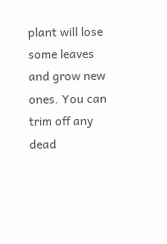plant will lose some leaves and grow new ones. You can trim off any dead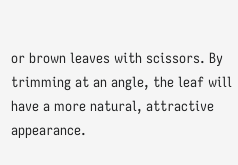or brown leaves with scissors. By trimming at an angle, the leaf will have a more natural, attractive appearance.